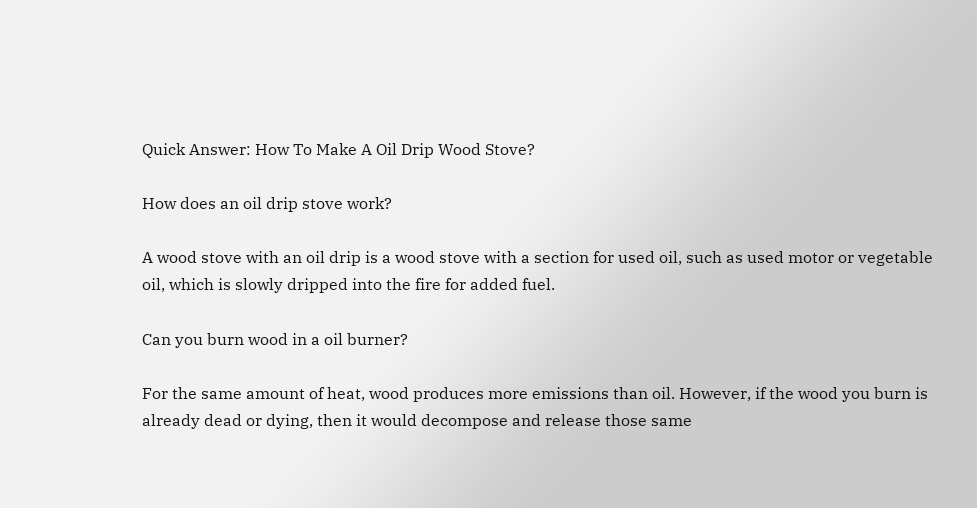Quick Answer: How To Make A Oil Drip Wood Stove?

How does an oil drip stove work?

A wood stove with an oil drip is a wood stove with a section for used oil, such as used motor or vegetable oil, which is slowly dripped into the fire for added fuel.

Can you burn wood in a oil burner?

For the same amount of heat, wood produces more emissions than oil. However, if the wood you burn is already dead or dying, then it would decompose and release those same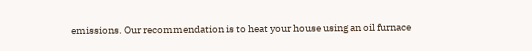emissions. Our recommendation is to heat your house using an oil furnace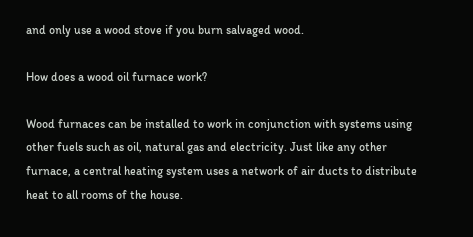and only use a wood stove if you burn salvaged wood.

How does a wood oil furnace work?

Wood furnaces can be installed to work in conjunction with systems using other fuels such as oil, natural gas and electricity. Just like any other furnace, a central heating system uses a network of air ducts to distribute heat to all rooms of the house.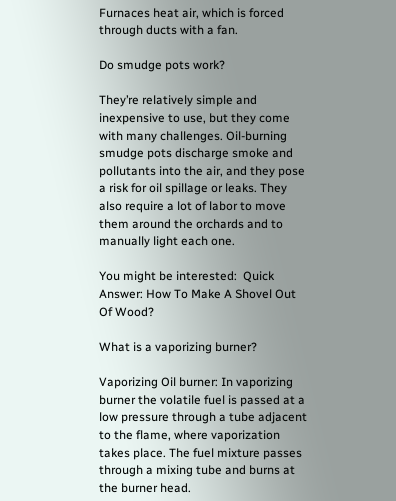Furnaces heat air, which is forced through ducts with a fan.

Do smudge pots work?

They’re relatively simple and inexpensive to use, but they come with many challenges. Oil-burning smudge pots discharge smoke and pollutants into the air, and they pose a risk for oil spillage or leaks. They also require a lot of labor to move them around the orchards and to manually light each one.

You might be interested:  Quick Answer: How To Make A Shovel Out Of Wood?

What is a vaporizing burner?

Vaporizing Oil burner: In vaporizing burner the volatile fuel is passed at a low pressure through a tube adjacent to the flame, where vaporization takes place. The fuel mixture passes through a mixing tube and burns at the burner head.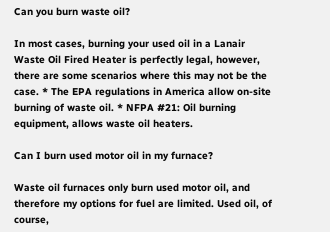Can you burn waste oil?

In most cases, burning your used oil in a Lanair Waste Oil Fired Heater is perfectly legal, however, there are some scenarios where this may not be the case. * The EPA regulations in America allow on-site burning of waste oil. * NFPA #21: Oil burning equipment, allows waste oil heaters.

Can I burn used motor oil in my furnace?

Waste oil furnaces only burn used motor oil, and therefore my options for fuel are limited. Used oil, of course,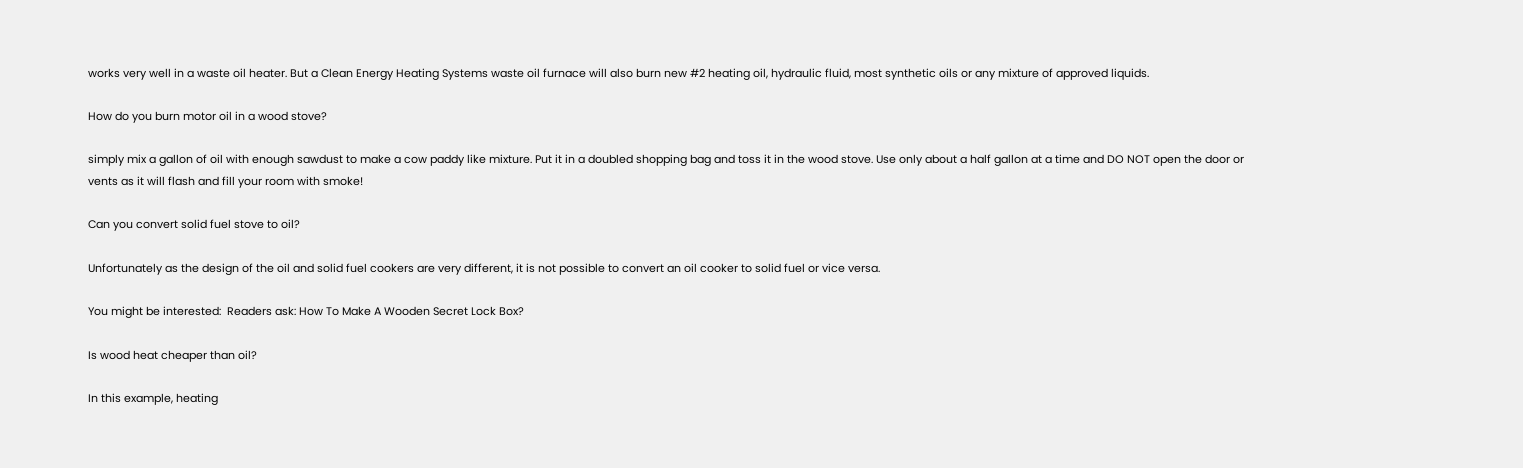works very well in a waste oil heater. But a Clean Energy Heating Systems waste oil furnace will also burn new #2 heating oil, hydraulic fluid, most synthetic oils or any mixture of approved liquids.

How do you burn motor oil in a wood stove?

simply mix a gallon of oil with enough sawdust to make a cow paddy like mixture. Put it in a doubled shopping bag and toss it in the wood stove. Use only about a half gallon at a time and DO NOT open the door or vents as it will flash and fill your room with smoke!

Can you convert solid fuel stove to oil?

Unfortunately as the design of the oil and solid fuel cookers are very different, it is not possible to convert an oil cooker to solid fuel or vice versa.

You might be interested:  Readers ask: How To Make A Wooden Secret Lock Box?

Is wood heat cheaper than oil?

In this example, heating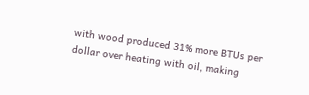with wood produced 31% more BTUs per dollar over heating with oil, making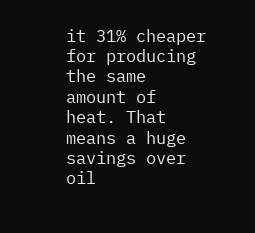it 31% cheaper for producing the same amount of heat. That means a huge savings over oil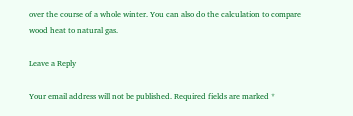over the course of a whole winter. You can also do the calculation to compare wood heat to natural gas.

Leave a Reply

Your email address will not be published. Required fields are marked *